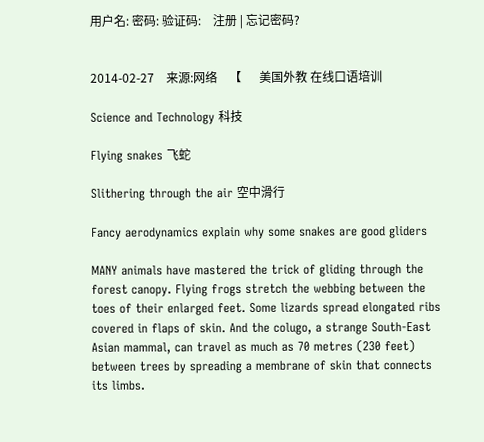用户名: 密码: 验证码:    注册 | 忘记密码?


2014-02-27    来源:网络    【      美国外教 在线口语培训

Science and Technology 科技

Flying snakes 飞蛇

Slithering through the air 空中滑行

Fancy aerodynamics explain why some snakes are good gliders

MANY animals have mastered the trick of gliding through the forest canopy. Flying frogs stretch the webbing between the toes of their enlarged feet. Some lizards spread elongated ribs covered in flaps of skin. And the colugo, a strange South-East Asian mammal, can travel as much as 70 metres (230 feet) between trees by spreading a membrane of skin that connects its limbs.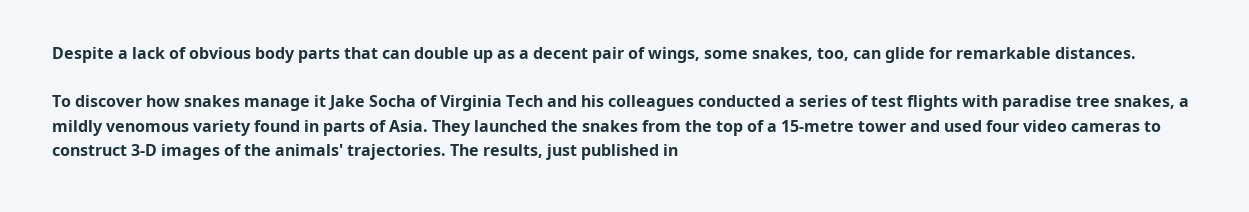Despite a lack of obvious body parts that can double up as a decent pair of wings, some snakes, too, can glide for remarkable distances.

To discover how snakes manage it Jake Socha of Virginia Tech and his colleagues conducted a series of test flights with paradise tree snakes, a mildly venomous variety found in parts of Asia. They launched the snakes from the top of a 15-metre tower and used four video cameras to construct 3-D images of the animals' trajectories. The results, just published in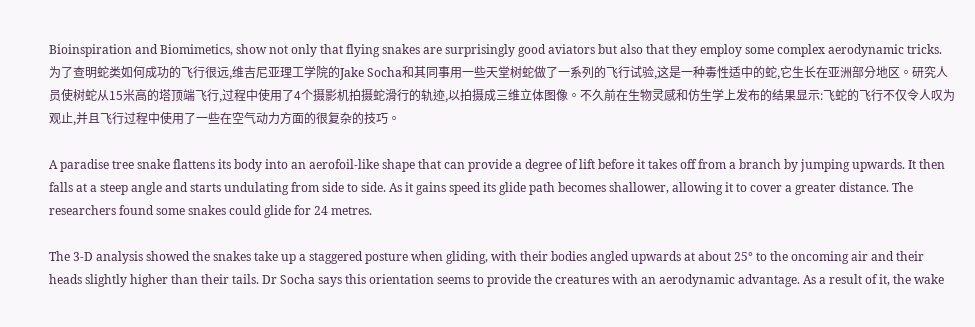Bioinspiration and Biomimetics, show not only that flying snakes are surprisingly good aviators but also that they employ some complex aerodynamic tricks.
为了查明蛇类如何成功的飞行很远,维吉尼亚理工学院的Jake Socha和其同事用一些天堂树蛇做了一系列的飞行试验,这是一种毒性适中的蛇,它生长在亚洲部分地区。研究人员使树蛇从15米高的塔顶端飞行,过程中使用了4个摄影机拍摄蛇滑行的轨迹,以拍摄成三维立体图像。不久前在生物灵感和仿生学上发布的结果显示:飞蛇的飞行不仅令人叹为观止,并且飞行过程中使用了一些在空气动力方面的很复杂的技巧。

A paradise tree snake flattens its body into an aerofoil-like shape that can provide a degree of lift before it takes off from a branch by jumping upwards. It then falls at a steep angle and starts undulating from side to side. As it gains speed its glide path becomes shallower, allowing it to cover a greater distance. The researchers found some snakes could glide for 24 metres.

The 3-D analysis showed the snakes take up a staggered posture when gliding, with their bodies angled upwards at about 25° to the oncoming air and their heads slightly higher than their tails. Dr Socha says this orientation seems to provide the creatures with an aerodynamic advantage. As a result of it, the wake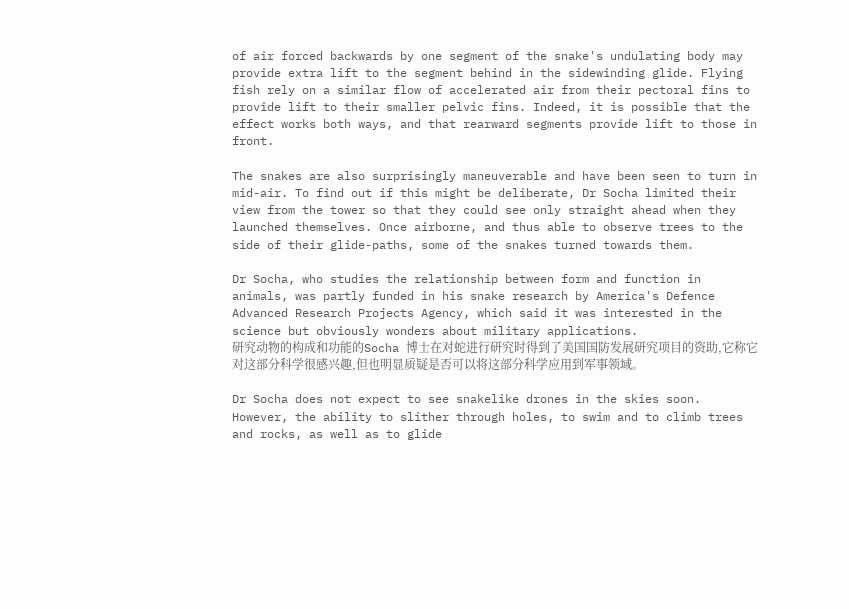of air forced backwards by one segment of the snake's undulating body may provide extra lift to the segment behind in the sidewinding glide. Flying fish rely on a similar flow of accelerated air from their pectoral fins to provide lift to their smaller pelvic fins. Indeed, it is possible that the effect works both ways, and that rearward segments provide lift to those in front.

The snakes are also surprisingly maneuverable and have been seen to turn in mid-air. To find out if this might be deliberate, Dr Socha limited their view from the tower so that they could see only straight ahead when they launched themselves. Once airborne, and thus able to observe trees to the side of their glide-paths, some of the snakes turned towards them.

Dr Socha, who studies the relationship between form and function in animals, was partly funded in his snake research by America's Defence Advanced Research Projects Agency, which said it was interested in the science but obviously wonders about military applications.
研究动物的构成和功能的Socha 博士在对蛇进行研究时得到了美国国防发展研究项目的资助,它称它对这部分科学很感兴趣,但也明显质疑是否可以将这部分科学应用到军事领域。

Dr Socha does not expect to see snakelike drones in the skies soon. However, the ability to slither through holes, to swim and to climb trees and rocks, as well as to glide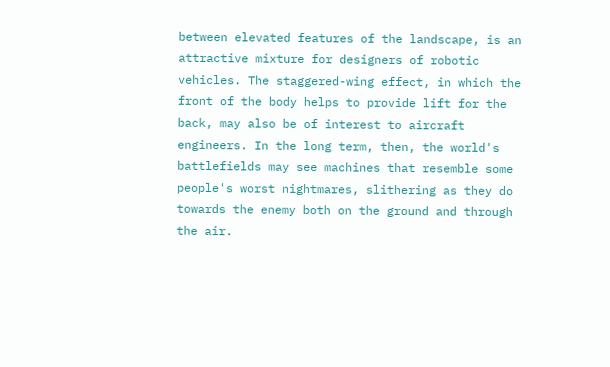between elevated features of the landscape, is an attractive mixture for designers of robotic vehicles. The staggered-wing effect, in which the front of the body helps to provide lift for the back, may also be of interest to aircraft engineers. In the long term, then, the world's battlefields may see machines that resemble some people's worst nightmares, slithering as they do towards the enemy both on the ground and through the air.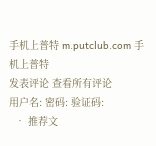手机上普特 m.putclub.com 手机上普特
发表评论 查看所有评论
用户名: 密码: 验证码:
  • 推荐文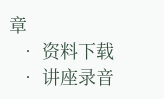章
  • 资料下载
  • 讲座录音